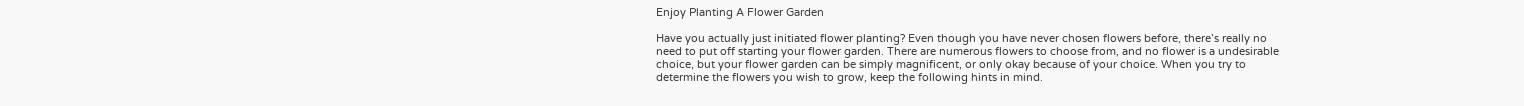Enjoy Planting A Flower Garden

Have you actually just initiated flower planting? Even though you have never chosen flowers before, there’s really no need to put off starting your flower garden. There are numerous flowers to choose from, and no flower is a undesirable choice, but your flower garden can be simply magnificent, or only okay because of your choice. When you try to determine the flowers you wish to grow, keep the following hints in mind.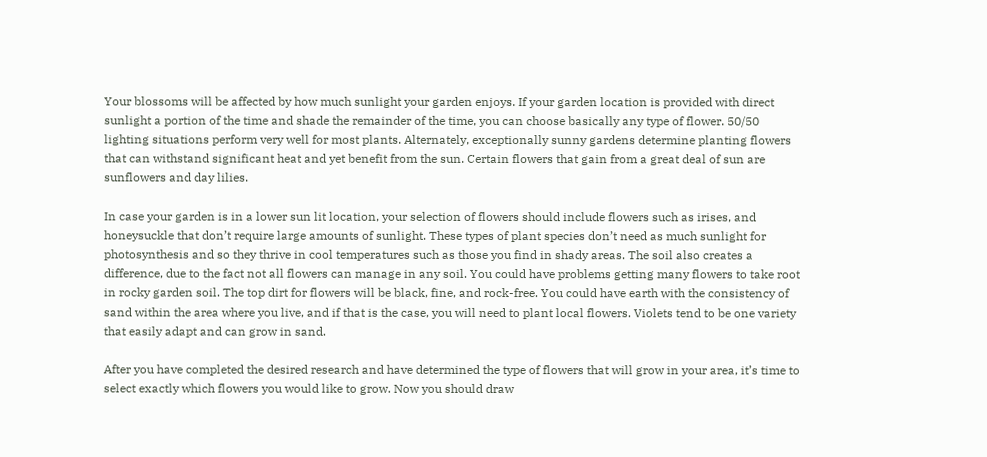Your blossoms will be affected by how much sunlight your garden enjoys. If your garden location is provided with direct sunlight a portion of the time and shade the remainder of the time, you can choose basically any type of flower. 50/50 lighting situations perform very well for most plants. Alternately, exceptionally sunny gardens determine planting flowers that can withstand significant heat and yet benefit from the sun. Certain flowers that gain from a great deal of sun are sunflowers and day lilies.

In case your garden is in a lower sun lit location, your selection of flowers should include flowers such as irises, and honeysuckle that don’t require large amounts of sunlight. These types of plant species don’t need as much sunlight for photosynthesis and so they thrive in cool temperatures such as those you find in shady areas. The soil also creates a difference, due to the fact not all flowers can manage in any soil. You could have problems getting many flowers to take root in rocky garden soil. The top dirt for flowers will be black, fine, and rock-free. You could have earth with the consistency of sand within the area where you live, and if that is the case, you will need to plant local flowers. Violets tend to be one variety that easily adapt and can grow in sand.

After you have completed the desired research and have determined the type of flowers that will grow in your area, it’s time to select exactly which flowers you would like to grow. Now you should draw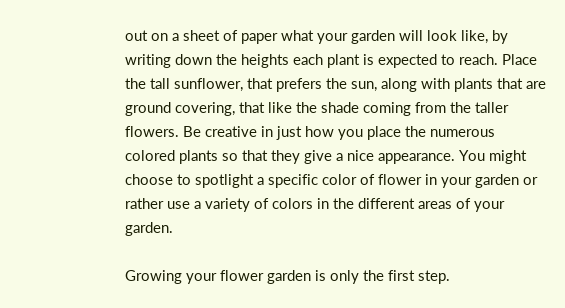out on a sheet of paper what your garden will look like, by writing down the heights each plant is expected to reach. Place the tall sunflower, that prefers the sun, along with plants that are ground covering, that like the shade coming from the taller flowers. Be creative in just how you place the numerous colored plants so that they give a nice appearance. You might choose to spotlight a specific color of flower in your garden or rather use a variety of colors in the different areas of your garden.

Growing your flower garden is only the first step.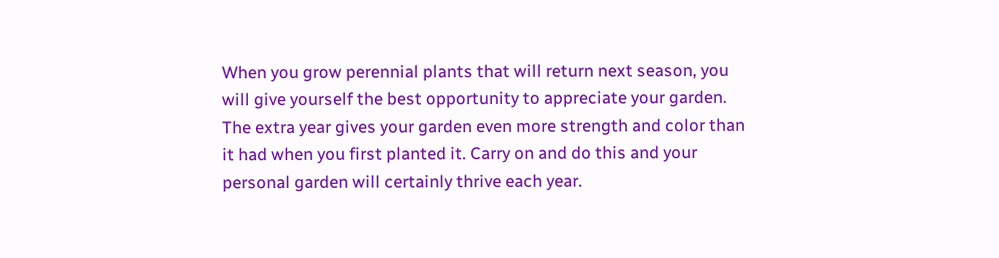When you grow perennial plants that will return next season, you will give yourself the best opportunity to appreciate your garden. The extra year gives your garden even more strength and color than it had when you first planted it. Carry on and do this and your personal garden will certainly thrive each year.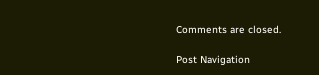Comments are closed.

Post Navigation